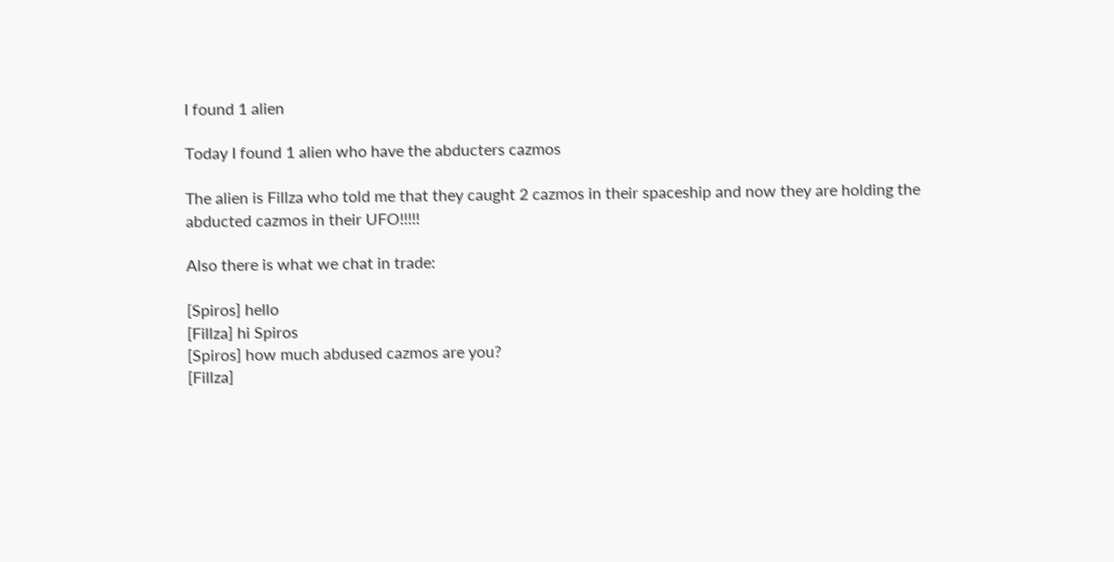I found 1 alien

Today I found 1 alien who have the abducters cazmos

The alien is Fillza who told me that they caught 2 cazmos in their spaceship and now they are holding the abducted cazmos in their UFO!!!!!

Also there is what we chat in trade:

[Spiros] hello
[Fillza] hi Spiros
[Spiros] how much abdused cazmos are you?
[Fillza]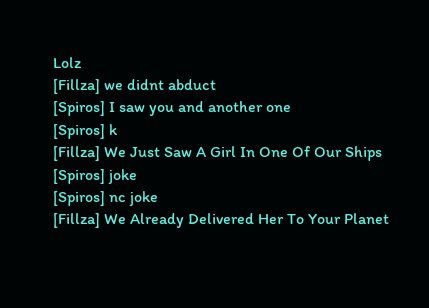Lolz
[Fillza] we didnt abduct
[Spiros] I saw you and another one
[Spiros] k
[Fillza] We Just Saw A Girl In One Of Our Ships
[Spiros] joke
[Spiros] nc joke
[Fillza] We Already Delivered Her To Your Planet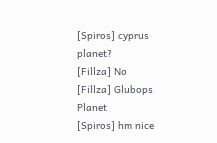[Spiros] cyprus planet?
[Fillza] No
[Fillza] Glubops Planet
[Spiros] hm nice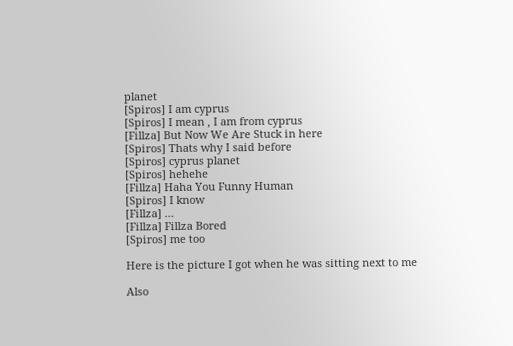planet
[Spiros] I am cyprus
[Spiros] I mean , I am from cyprus
[Fillza] But Now We Are Stuck in here
[Spiros] Thats why I said before
[Spiros] cyprus planet
[Spiros] hehehe
[Fillza] Haha You Funny Human
[Spiros] I know
[Fillza] …
[Fillza] Fillza Bored
[Spiros] me too

Here is the picture I got when he was sitting next to me

Also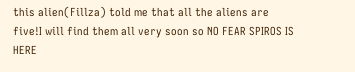this alien(Fillza) told me that all the aliens are five!I will find them all very soon so NO FEAR SPIROS IS HERE